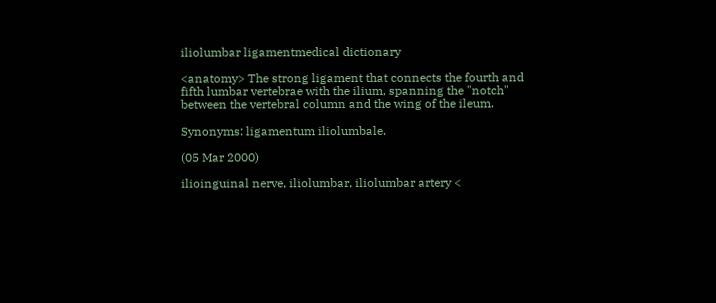iliolumbar ligamentmedical dictionary

<anatomy> The strong ligament that connects the fourth and fifth lumbar vertebrae with the ilium, spanning the "notch" between the vertebral column and the wing of the ileum.

Synonyms: ligamentum iliolumbale.

(05 Mar 2000)

ilioinguinal nerve, iliolumbar, iliolumbar artery <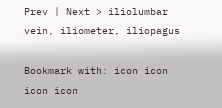Prev | Next > iliolumbar vein, iliometer, iliopagus

Bookmark with: icon icon icon icon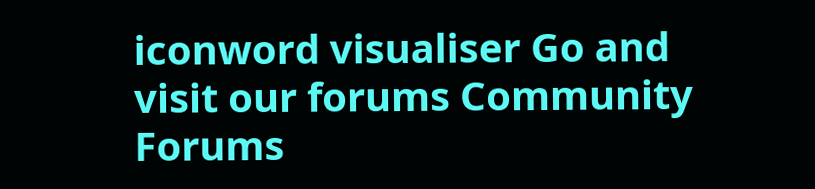iconword visualiser Go and visit our forums Community Forums